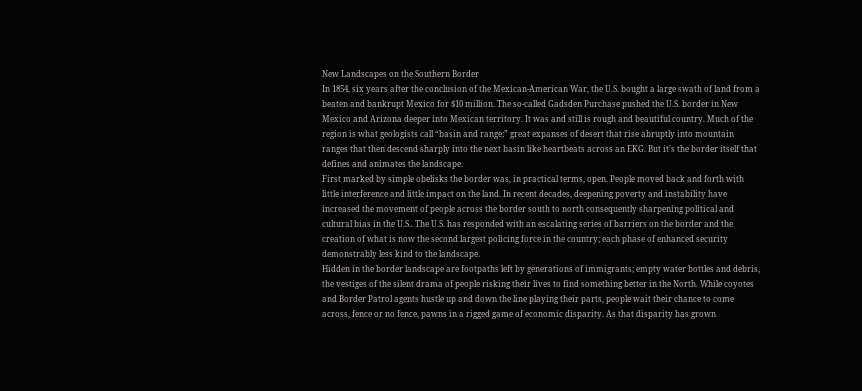New Landscapes on the Southern Border
In 1854, six years after the conclusion of the Mexican-American War, the U.S. bought a large swath of land from a beaten and bankrupt Mexico for $10 million. The so-called Gadsden Purchase pushed the U.S. border in New Mexico and Arizona deeper into Mexican territory. It was and still is rough and beautiful country. Much of the region is what geologists call “basin and range;” great expanses of desert that rise abruptly into mountain ranges that then descend sharply into the next basin like heartbeats across an EKG. But it’s the border itself that defines and animates the landscape.
First marked by simple obelisks the border was, in practical terms, open. People moved back and forth with little interference and little impact on the land. In recent decades, deepening poverty and instability have increased the movement of people across the border south to north consequently sharpening political and cultural bias in the U.S.. The U.S. has responded with an escalating series of barriers on the border and the creation of what is now the second largest policing force in the country; each phase of enhanced security demonstrably less kind to the landscape.
Hidden in the border landscape are footpaths left by generations of immigrants; empty water bottles and debris, the vestiges of the silent drama of people risking their lives to find something better in the North. While coyotes and Border Patrol agents hustle up and down the line playing their parts, people wait their chance to come across, fence or no fence, pawns in a rigged game of economic disparity. As that disparity has grown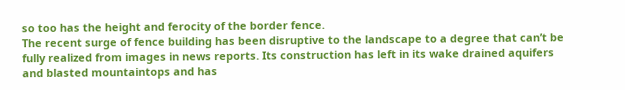so too has the height and ferocity of the border fence.
The recent surge of fence building has been disruptive to the landscape to a degree that can’t be fully realized from images in news reports. Its construction has left in its wake drained aquifers and blasted mountaintops and has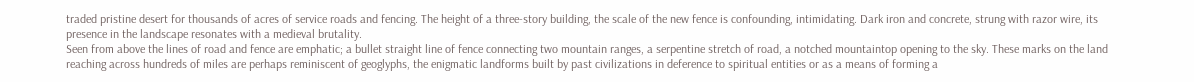traded pristine desert for thousands of acres of service roads and fencing. The height of a three-story building, the scale of the new fence is confounding, intimidating. Dark iron and concrete, strung with razor wire, its presence in the landscape resonates with a medieval brutality.
Seen from above the lines of road and fence are emphatic; a bullet straight line of fence connecting two mountain ranges, a serpentine stretch of road, a notched mountaintop opening to the sky. These marks on the land reaching across hundreds of miles are perhaps reminiscent of geoglyphs, the enigmatic landforms built by past civilizations in deference to spiritual entities or as a means of forming a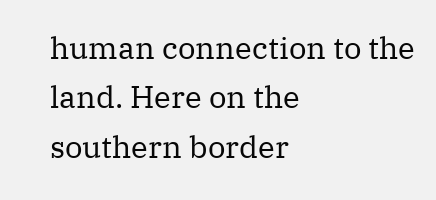human connection to the land. Here on the southern border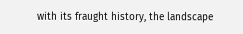with its fraught history, the landscape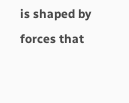is shaped by forces that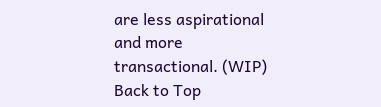are less aspirational and more transactional. (WIP)
Back to Top